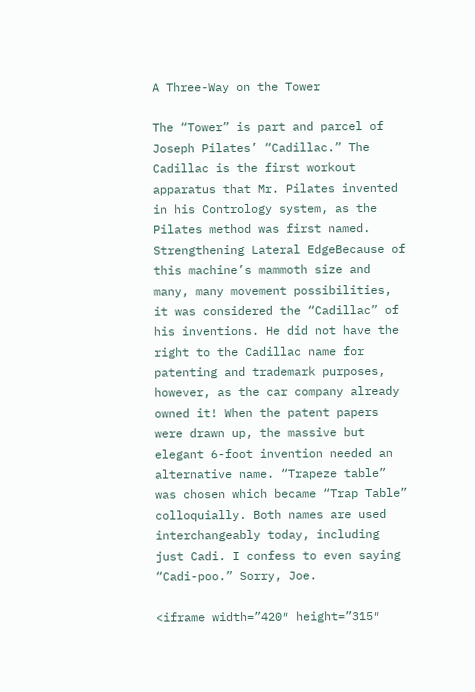A Three-Way on the Tower

The “Tower” is part and parcel of Joseph Pilates’ “Cadillac.” The Cadillac is the first workout apparatus that Mr. Pilates invented in his Contrology system, as the Pilates method was first named. Strengthening Lateral EdgeBecause of this machine’s mammoth size and many, many movement possibilities, it was considered the “Cadillac” of his inventions. He did not have the right to the Cadillac name for patenting and trademark purposes, however, as the car company already owned it! When the patent papers were drawn up, the massive but elegant 6-foot invention needed an alternative name. “Trapeze table” was chosen which became “Trap Table” colloquially. Both names are used interchangeably today, including just Cadi. I confess to even saying “Cadi-poo.” Sorry, Joe.

<iframe width=”420″ height=”315″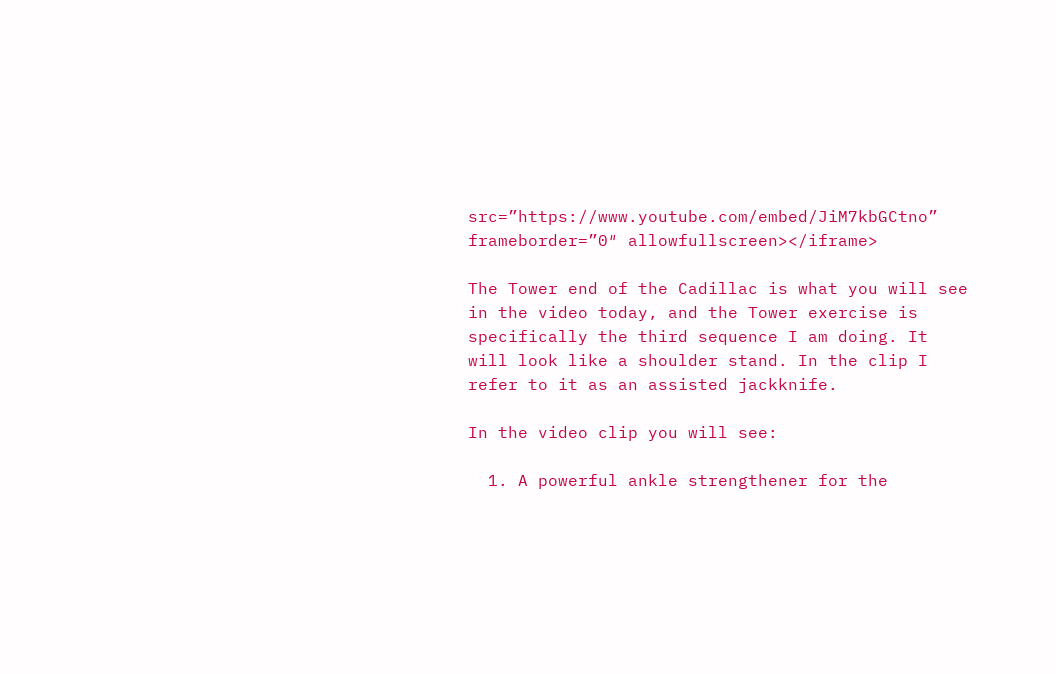src=”https://www.youtube.com/embed/JiM7kbGCtno” frameborder=”0″ allowfullscreen></iframe>

The Tower end of the Cadillac is what you will see in the video today, and the Tower exercise is specifically the third sequence I am doing. It will look like a shoulder stand. In the clip I refer to it as an assisted jackknife.

In the video clip you will see:

  1. A powerful ankle strengthener for the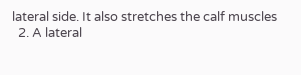lateral side. It also stretches the calf muscles
  2. A lateral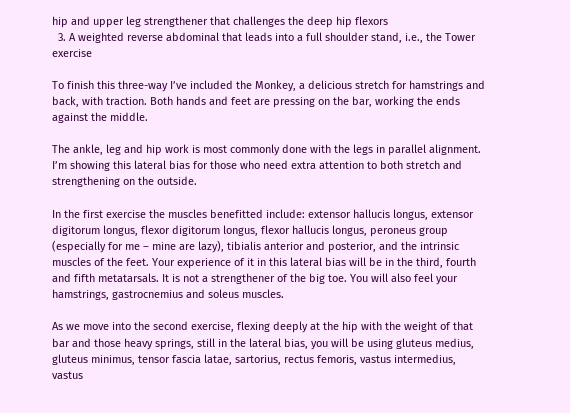hip and upper leg strengthener that challenges the deep hip flexors
  3. A weighted reverse abdominal that leads into a full shoulder stand, i.e., the Tower exercise

To finish this three-way I’ve included the Monkey, a delicious stretch for hamstrings and back, with traction. Both hands and feet are pressing on the bar, working the ends against the middle.

The ankle, leg and hip work is most commonly done with the legs in parallel alignment. I’m showing this lateral bias for those who need extra attention to both stretch and strengthening on the outside.

In the first exercise the muscles benefitted include: extensor hallucis longus, extensor digitorum longus, flexor digitorum longus, flexor hallucis longus, peroneus group (especially for me – mine are lazy), tibialis anterior and posterior, and the intrinsic muscles of the feet. Your experience of it in this lateral bias will be in the third, fourth and fifth metatarsals. It is not a strengthener of the big toe. You will also feel your hamstrings, gastrocnemius and soleus muscles.

As we move into the second exercise, flexing deeply at the hip with the weight of that bar and those heavy springs, still in the lateral bias, you will be using gluteus medius, gluteus minimus, tensor fascia latae, sartorius, rectus femoris, vastus intermedius, vastus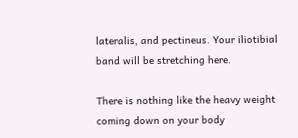lateralis, and pectineus. Your iliotibial band will be stretching here.

There is nothing like the heavy weight coming down on your body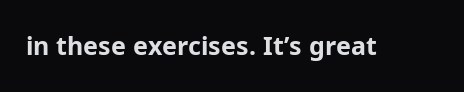in these exercises. It’s great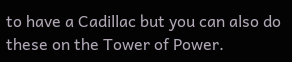to have a Cadillac but you can also do these on the Tower of Power.